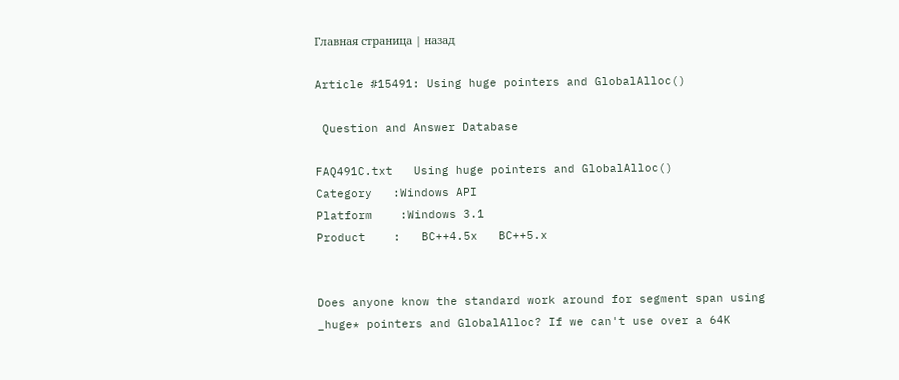Главная страница | назад

Article #15491: Using huge pointers and GlobalAlloc()

 Question and Answer Database

FAQ491C.txt   Using huge pointers and GlobalAlloc()
Category   :Windows API
Platform    :Windows 3.1
Product    :   BC++4.5x   BC++5.x


Does anyone know the standard work around for segment span using
_huge* pointers and GlobalAlloc? If we can't use over a 64K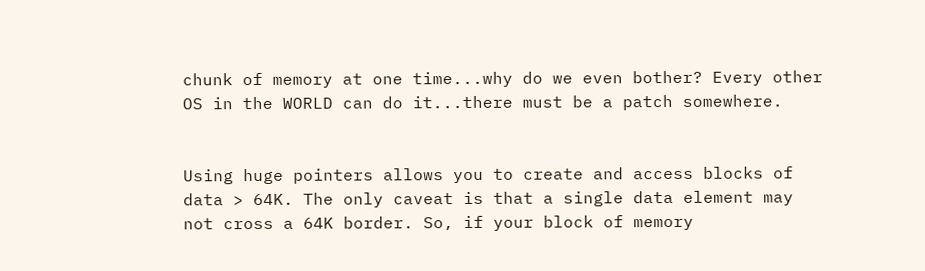chunk of memory at one time...why do we even bother? Every other
OS in the WORLD can do it...there must be a patch somewhere.


Using huge pointers allows you to create and access blocks of
data > 64K. The only caveat is that a single data element may
not cross a 64K border. So, if your block of memory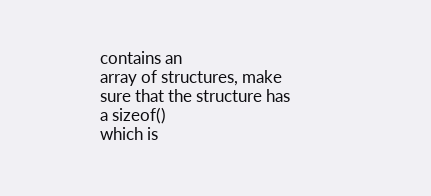contains an
array of structures, make sure that the structure has a sizeof()
which is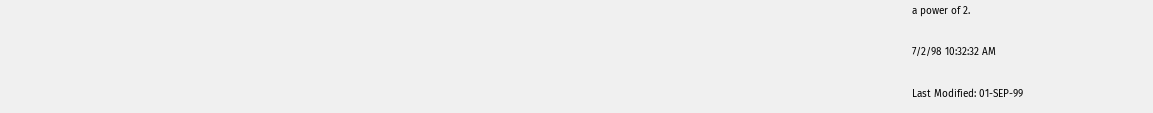a power of 2.

7/2/98 10:32:32 AM

Last Modified: 01-SEP-99